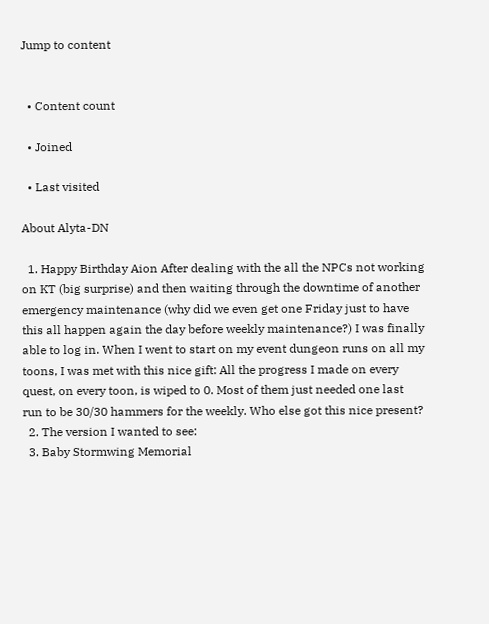Jump to content


  • Content count

  • Joined

  • Last visited

About Alyta-DN

  1. Happy Birthday Aion After dealing with the all the NPCs not working on KT (big surprise) and then waiting through the downtime of another emergency maintenance (why did we even get one Friday just to have this all happen again the day before weekly maintenance?) I was finally able to log in. When I went to start on my event dungeon runs on all my toons, I was met with this nice gift: All the progress I made on every quest, on every toon, is wiped to 0. Most of them just needed one last run to be 30/30 hammers for the weekly. Who else got this nice present?
  2. The version I wanted to see:
  3. Baby Stormwing Memorial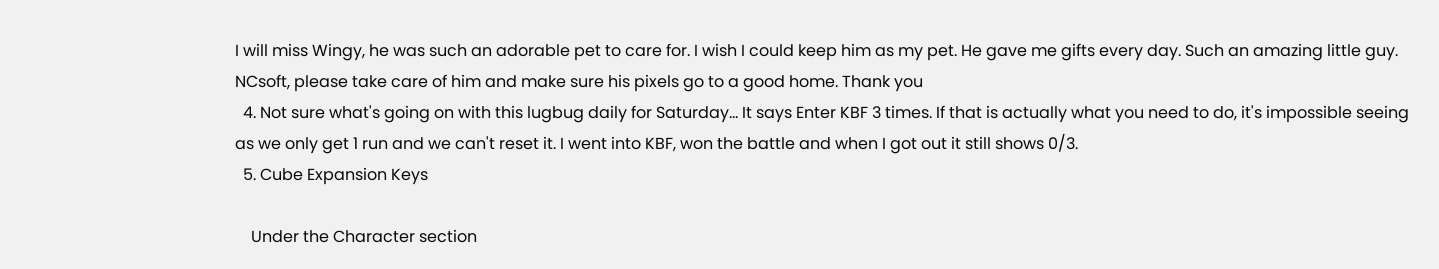I will miss Wingy, he was such an adorable pet to care for. I wish I could keep him as my pet. He gave me gifts every day. Such an amazing little guy. NCsoft, please take care of him and make sure his pixels go to a good home. Thank you
  4. Not sure what's going on with this lugbug daily for Saturday... It says Enter KBF 3 times. If that is actually what you need to do, it's impossible seeing as we only get 1 run and we can't reset it. I went into KBF, won the battle and when I got out it still shows 0/3.
  5. Cube Expansion Keys

    Under the Character section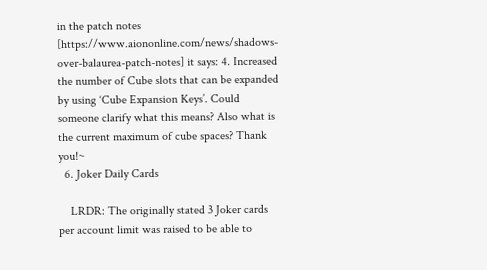in the patch notes [https://www.aiononline.com/news/shadows-over-balaurea-patch-notes] it says: 4. Increased the number of Cube slots that can be expanded by using ‘Cube Expansion Keys’. Could someone clarify what this means? Also what is the current maximum of cube spaces? Thank you!~
  6. Joker Daily Cards

    LRDR: The originally stated 3 Joker cards per account limit was raised to be able to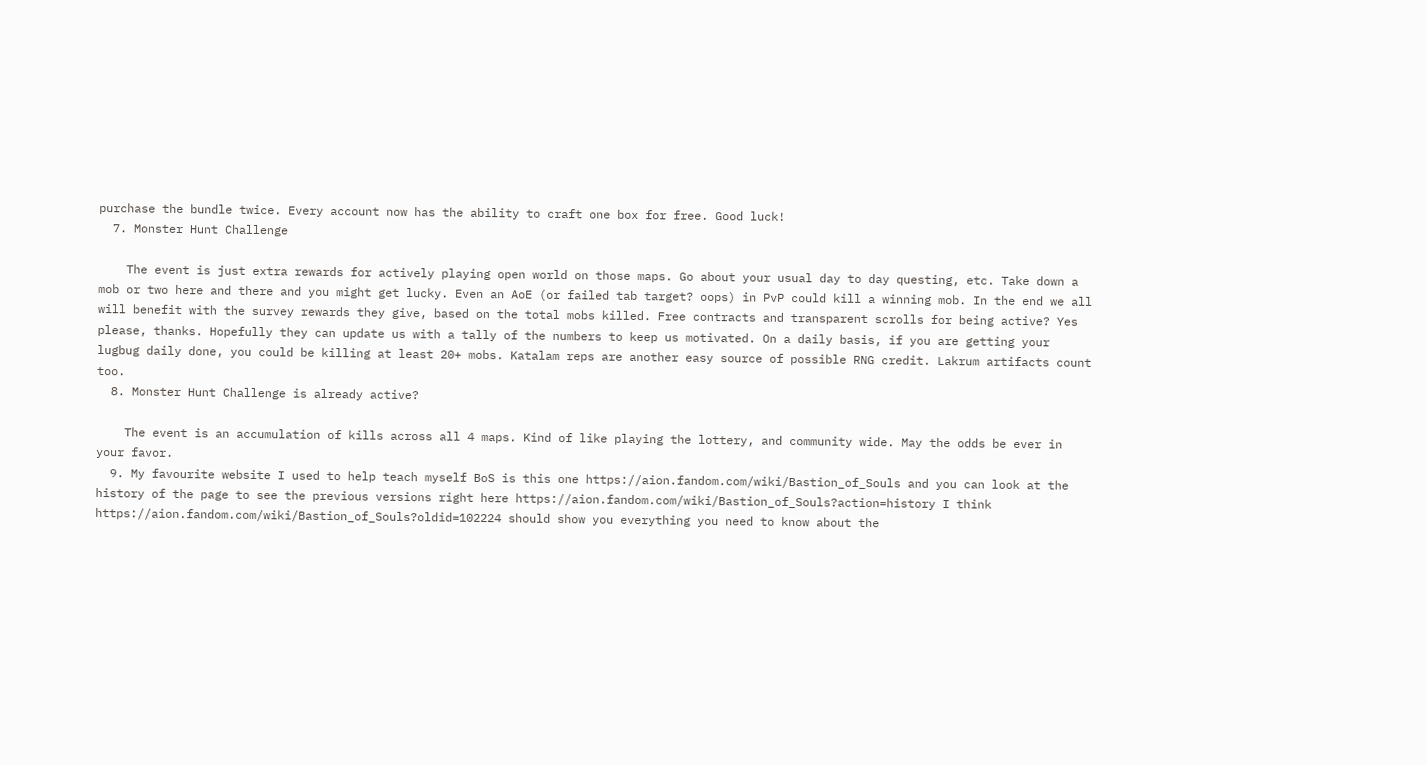purchase the bundle twice. Every account now has the ability to craft one box for free. Good luck!
  7. Monster Hunt Challenge

    The event is just extra rewards for actively playing open world on those maps. Go about your usual day to day questing, etc. Take down a mob or two here and there and you might get lucky. Even an AoE (or failed tab target? oops) in PvP could kill a winning mob. In the end we all will benefit with the survey rewards they give, based on the total mobs killed. Free contracts and transparent scrolls for being active? Yes please, thanks. Hopefully they can update us with a tally of the numbers to keep us motivated. On a daily basis, if you are getting your lugbug daily done, you could be killing at least 20+ mobs. Katalam reps are another easy source of possible RNG credit. Lakrum artifacts count too.
  8. Monster Hunt Challenge is already active?

    The event is an accumulation of kills across all 4 maps. Kind of like playing the lottery, and community wide. May the odds be ever in your favor.
  9. My favourite website I used to help teach myself BoS is this one https://aion.fandom.com/wiki/Bastion_of_Souls and you can look at the history of the page to see the previous versions right here https://aion.fandom.com/wiki/Bastion_of_Souls?action=history I think https://aion.fandom.com/wiki/Bastion_of_Souls?oldid=102224 should show you everything you need to know about the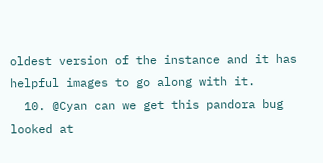oldest version of the instance and it has helpful images to go along with it.
  10. @Cyan can we get this pandora bug looked at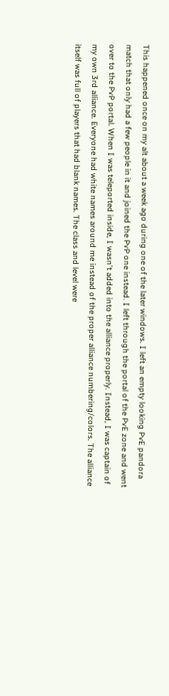This happened once on my alt about a week ago during one of the later windows. I left an empty looking PvE pandora match that only had a few people in it and joined the PvP one instead. I left through the portal of the PvE zone and went over to the PvP portal. When I was teleported inside, I wasn't added into the alliance properly. Instead, I was captain of my own 3rd alliance. Everyone had white names around me instead of the proper alliance numbering/colors. The alliance itself was full of players that had blank names. The class and level were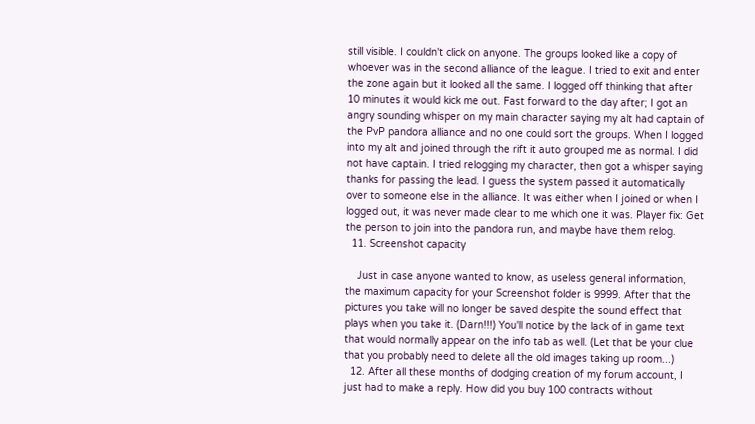still visible. I couldn't click on anyone. The groups looked like a copy of whoever was in the second alliance of the league. I tried to exit and enter the zone again but it looked all the same. I logged off thinking that after 10 minutes it would kick me out. Fast forward to the day after; I got an angry sounding whisper on my main character saying my alt had captain of the PvP pandora alliance and no one could sort the groups. When I logged into my alt and joined through the rift it auto grouped me as normal. I did not have captain. I tried relogging my character, then got a whisper saying thanks for passing the lead. I guess the system passed it automatically over to someone else in the alliance. It was either when I joined or when I logged out, it was never made clear to me which one it was. Player fix: Get the person to join into the pandora run, and maybe have them relog.
  11. Screenshot capacity

    Just in case anyone wanted to know, as useless general information, the maximum capacity for your Screenshot folder is 9999. After that the pictures you take will no longer be saved despite the sound effect that plays when you take it. (Darn!!!) You'll notice by the lack of in game text that would normally appear on the info tab as well. (Let that be your clue that you probably need to delete all the old images taking up room...)
  12. After all these months of dodging creation of my forum account, I just had to make a reply. How did you buy 100 contracts without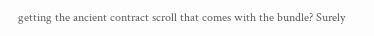getting the ancient contract scroll that comes with the bundle? Surely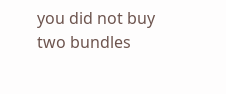you did not buy two bundles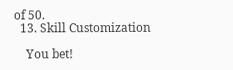of 50.
  13. Skill Customization

    You bet!